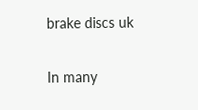brake discs uk

In many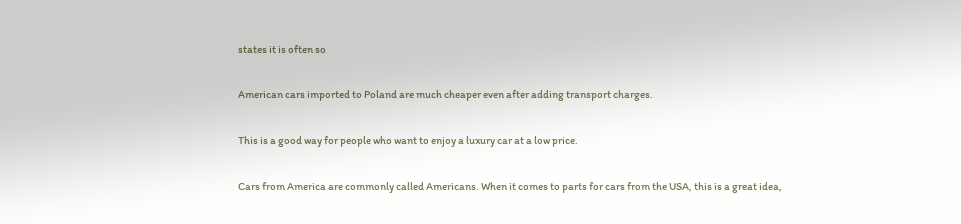states it is often so

American cars imported to Poland are much cheaper even after adding transport charges.

This is a good way for people who want to enjoy a luxury car at a low price.

Cars from America are commonly called Americans. When it comes to parts for cars from the USA, this is a great idea,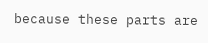because these parts are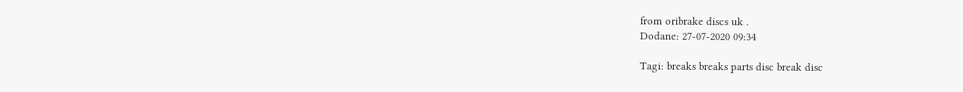from oribrake discs uk .
Dodane: 27-07-2020 09:34

Tagi: breaks breaks parts disc break disc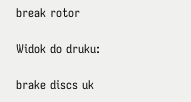break rotor

Widok do druku:

brake discs uk